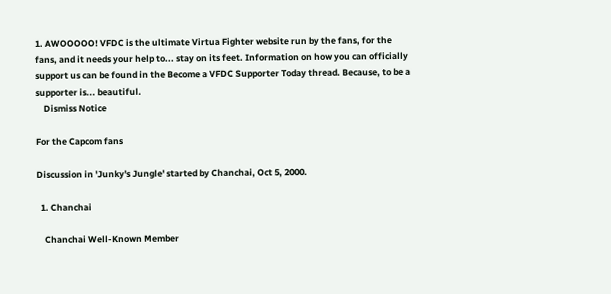1. AWOOOOO! VFDC is the ultimate Virtua Fighter website run by the fans, for the fans, and it needs your help to... stay on its feet. Information on how you can officially support us can be found in the Become a VFDC Supporter Today thread. Because, to be a supporter is... beautiful.
    Dismiss Notice

For the Capcom fans

Discussion in 'Junky's Jungle' started by Chanchai, Oct 5, 2000.

  1. Chanchai

    Chanchai Well-Known Member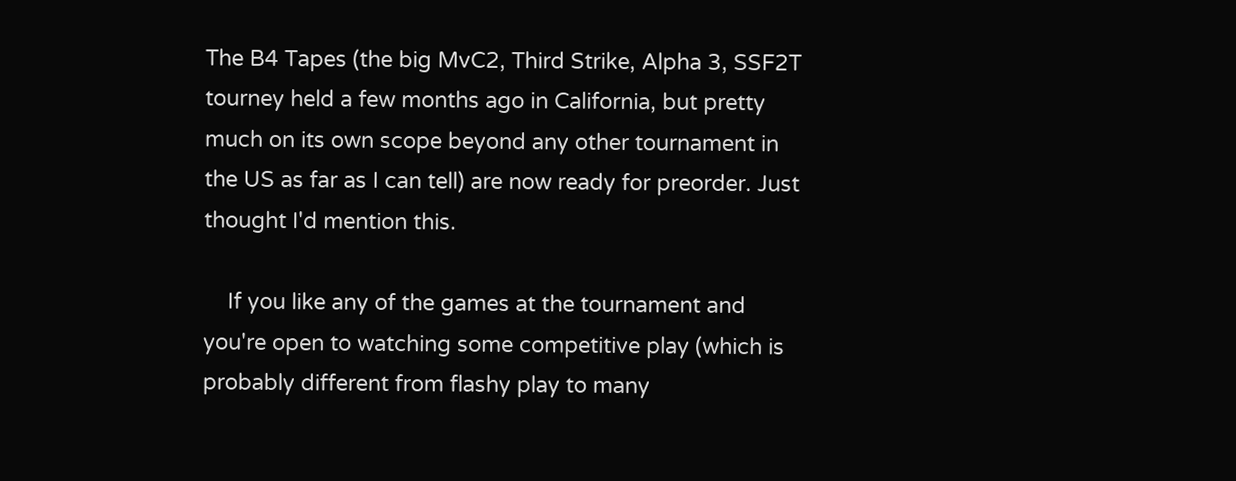The B4 Tapes (the big MvC2, Third Strike, Alpha 3, SSF2T tourney held a few months ago in California, but pretty much on its own scope beyond any other tournament in the US as far as I can tell) are now ready for preorder. Just thought I'd mention this.

    If you like any of the games at the tournament and you're open to watching some competitive play (which is probably different from flashy play to many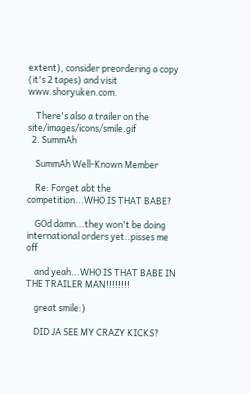extent), consider preordering a copy (it's 2 tapes) and visit www.shoryuken.com.

    There's also a trailer on the site/images/icons/smile.gif
  2. SummAh

    SummAh Well-Known Member

    Re: Forget abt the competition...WHO IS THAT BABE?

    GOd damn...they won't be doing international orders yet..pisses me off

    and yeah...WHO IS THAT BABE IN THE TRAILER MAN!!!!!!!!

    great smile:)

    DID JA SEE MY CRAZY KICKS?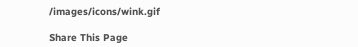/images/icons/wink.gif

Share This Page